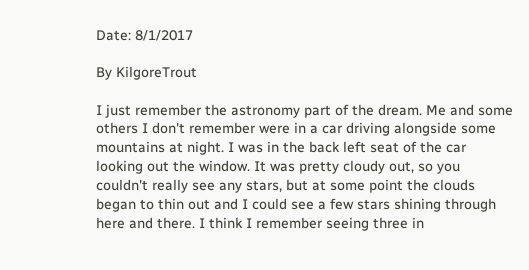Date: 8/1/2017

By KilgoreTrout

I just remember the astronomy part of the dream. Me and some others I don't remember were in a car driving alongside some mountains at night. I was in the back left seat of the car looking out the window. It was pretty cloudy out, so you couldn't really see any stars, but at some point the clouds began to thin out and I could see a few stars shining through here and there. I think I remember seeing three in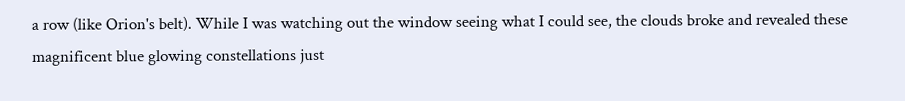a row (like Orion's belt). While I was watching out the window seeing what I could see, the clouds broke and revealed these magnificent blue glowing constellations just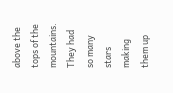above the tops of the mountains. They had so many stars making them up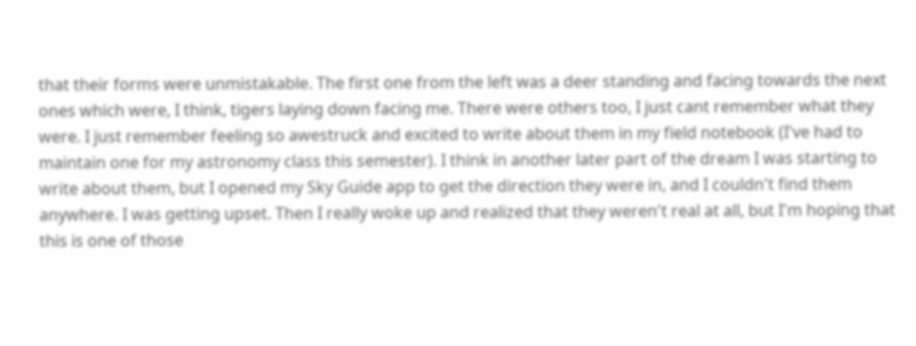that their forms were unmistakable. The first one from the left was a deer standing and facing towards the next ones which were, I think, tigers laying down facing me. There were others too, I just cant remember what they were. I just remember feeling so awestruck and excited to write about them in my field notebook (I've had to maintain one for my astronomy class this semester). I think in another later part of the dream I was starting to write about them, but I opened my Sky Guide app to get the direction they were in, and I couldn't find them anywhere. I was getting upset. Then I really woke up and realized that they weren't real at all, but I'm hoping that this is one of those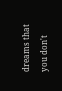dreams that you don't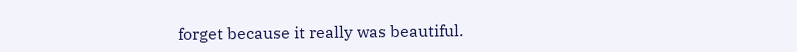forget because it really was beautiful.